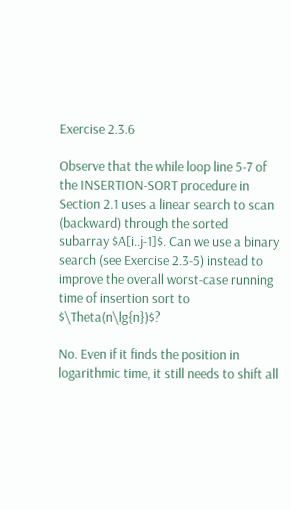Exercise 2.3.6

Observe that the while loop line 5-7 of the INSERTION-SORT procedure in Section 2.1 uses a linear search to scan (backward) through the sorted subarray $A[i..j-1]$. Can we use a binary search (see Exercise 2.3-5) instead to improve the overall worst-case running time of insertion sort to $\Theta(n\lg{n})$?

No. Even if it finds the position in logarithmic time, it still needs to shift all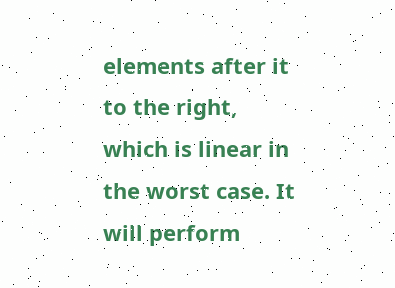elements after it to the right, which is linear in the worst case. It will perform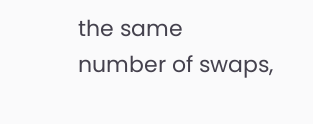the same number of swaps,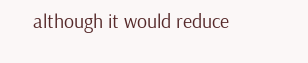although it would reduce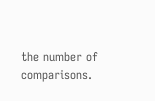the number of comparisons.